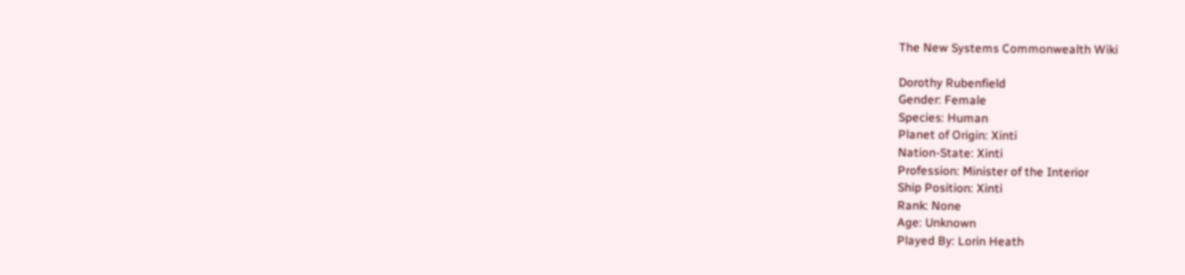The New Systems Commonwealth Wiki

Dorothy Rubenfield
Gender: Female
Species: Human
Planet of Origin: Xinti
Nation-State: Xinti
Profession: Minister of the Interior
Ship Position: Xinti
Rank: None
Age: Unknown
Played By: Lorin Heath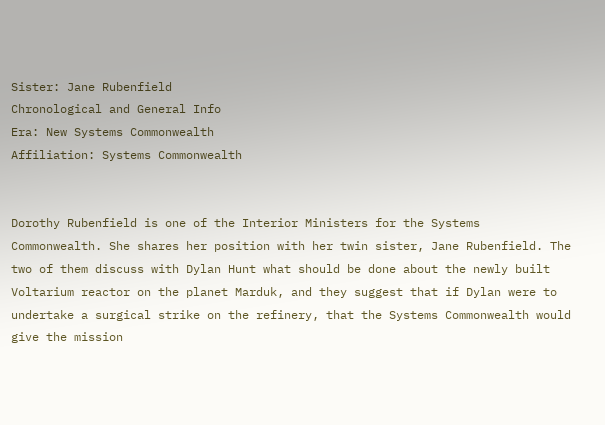Sister: Jane Rubenfield
Chronological and General Info
Era: New Systems Commonwealth
Affiliation: Systems Commonwealth


Dorothy Rubenfield is one of the Interior Ministers for the Systems Commonwealth. She shares her position with her twin sister, Jane Rubenfield. The two of them discuss with Dylan Hunt what should be done about the newly built Voltarium reactor on the planet Marduk, and they suggest that if Dylan were to undertake a surgical strike on the refinery, that the Systems Commonwealth would give the mission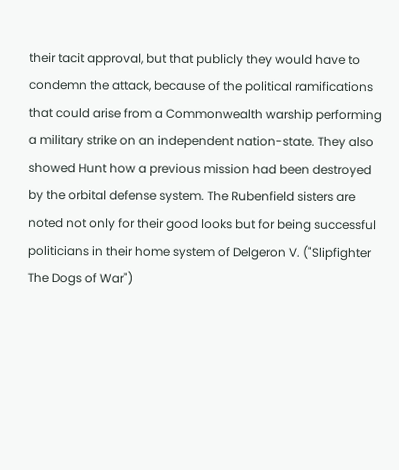their tacit approval, but that publicly they would have to condemn the attack, because of the political ramifications that could arise from a Commonwealth warship performing a military strike on an independent nation-state. They also showed Hunt how a previous mission had been destroyed by the orbital defense system. The Rubenfield sisters are noted not only for their good looks but for being successful politicians in their home system of Delgeron V. ("Slipfighter The Dogs of War")